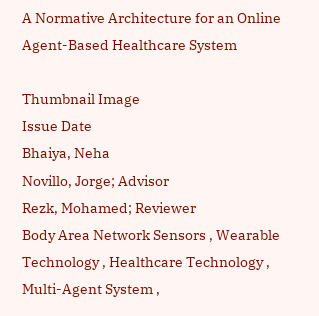A Normative Architecture for an Online Agent-Based Healthcare System

Thumbnail Image
Issue Date
Bhaiya, Neha
Novillo, Jorge; Advisor
Rezk, Mohamed; Reviewer
Body Area Network Sensors , Wearable Technology , Healthcare Technology , Multi-Agent System ,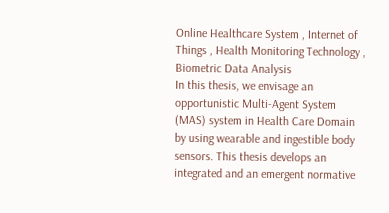Online Healthcare System , Internet of Things , Health Monitoring Technology , Biometric Data Analysis
In this thesis, we envisage an opportunistic Multi-Agent System (MAS) system in Health Care Domain by using wearable and ingestible body sensors. This thesis develops an integrated and an emergent normative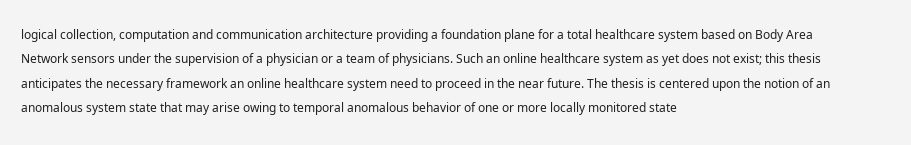logical collection, computation and communication architecture providing a foundation plane for a total healthcare system based on Body Area Network sensors under the supervision of a physician or a team of physicians. Such an online healthcare system as yet does not exist; this thesis anticipates the necessary framework an online healthcare system need to proceed in the near future. The thesis is centered upon the notion of an anomalous system state that may arise owing to temporal anomalous behavior of one or more locally monitored state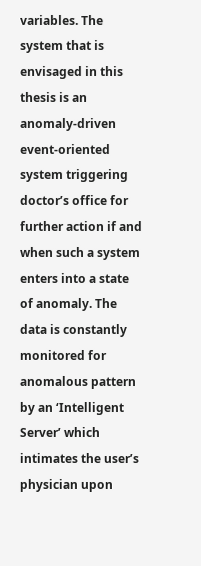variables. The system that is envisaged in this thesis is an anomaly-driven event-oriented system triggering doctor’s office for further action if and when such a system enters into a state of anomaly. The data is constantly monitored for anomalous pattern by an ‘Intelligent Server’ which intimates the user’s physician upon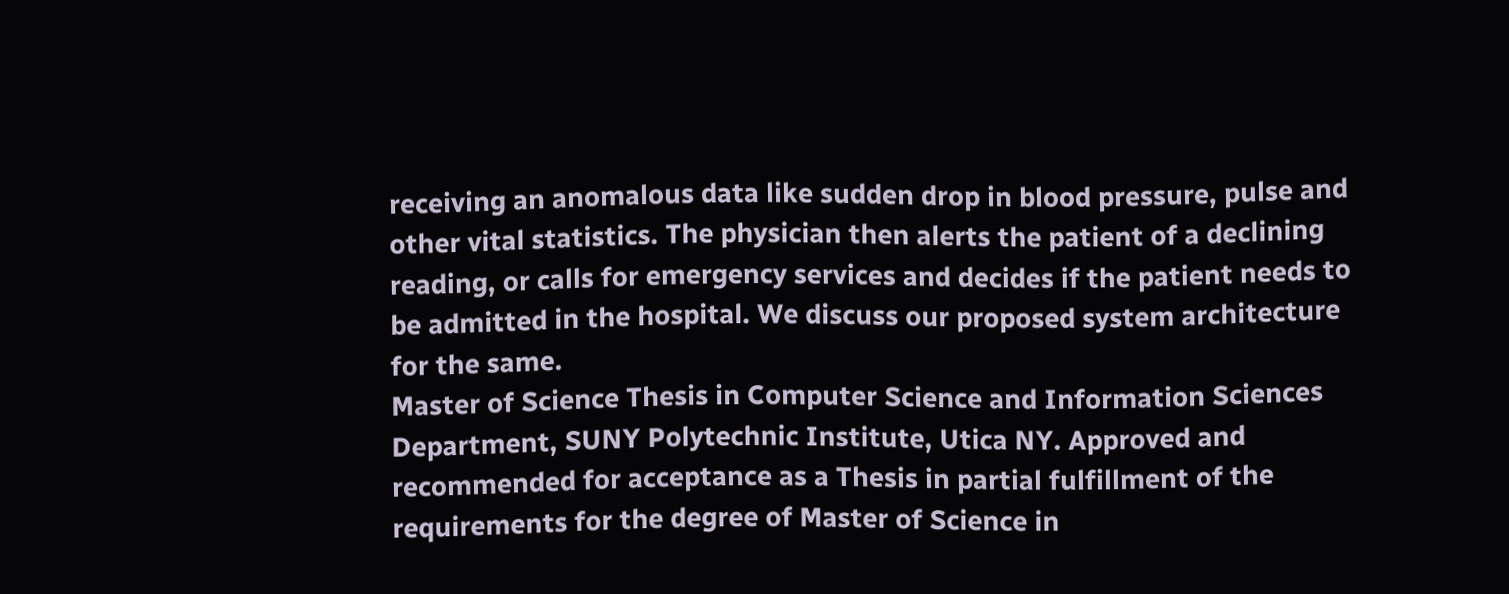receiving an anomalous data like sudden drop in blood pressure, pulse and other vital statistics. The physician then alerts the patient of a declining reading, or calls for emergency services and decides if the patient needs to be admitted in the hospital. We discuss our proposed system architecture for the same.
Master of Science Thesis in Computer Science and Information Sciences Department, SUNY Polytechnic Institute, Utica NY. Approved and recommended for acceptance as a Thesis in partial fulfillment of the requirements for the degree of Master of Science in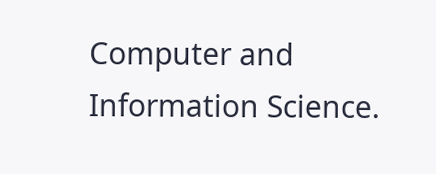Computer and Information Science.